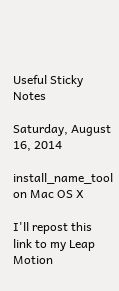Useful Sticky Notes

Saturday, August 16, 2014

install_name_tool on Mac OS X

I'll repost this link to my Leap Motion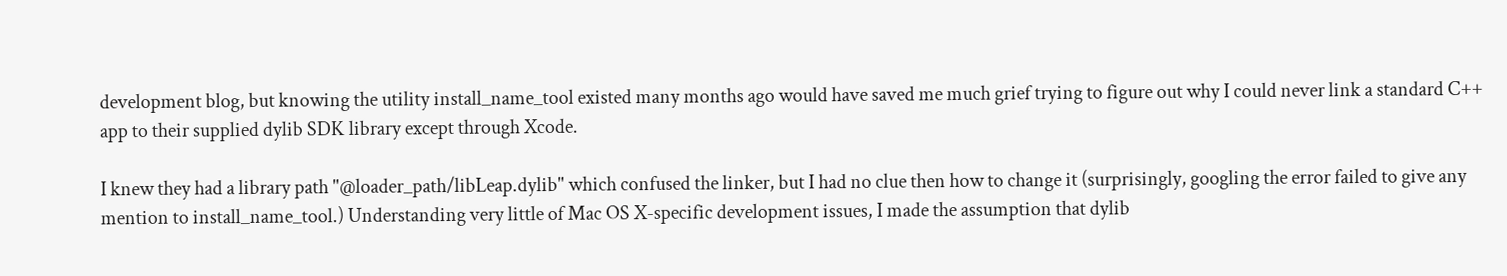development blog, but knowing the utility install_name_tool existed many months ago would have saved me much grief trying to figure out why I could never link a standard C++ app to their supplied dylib SDK library except through Xcode.

I knew they had a library path "@loader_path/libLeap.dylib" which confused the linker, but I had no clue then how to change it (surprisingly, googling the error failed to give any mention to install_name_tool.) Understanding very little of Mac OS X-specific development issues, I made the assumption that dylib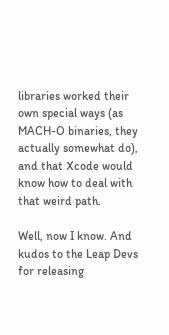libraries worked their own special ways (as MACH-O binaries, they actually somewhat do), and that Xcode would know how to deal with that weird path.

Well, now I know. And kudos to the Leap Devs for releasing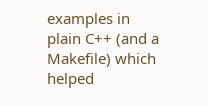examples in plain C++ (and a Makefile) which helped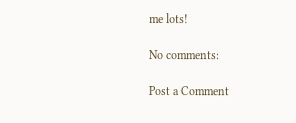me lots!

No comments:

Post a Comment